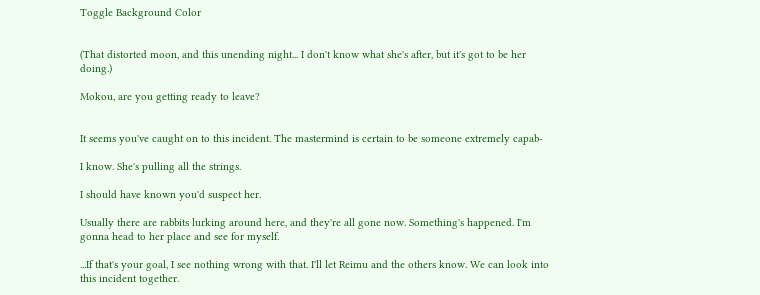Toggle Background Color


(That distorted moon, and this unending night... I don't know what she's after, but it's got to be her doing.)

Mokou, are you getting ready to leave?


It seems you've caught on to this incident. The mastermind is certain to be someone extremely capab-

I know. She's pulling all the strings.

I should have known you'd suspect her.

Usually there are rabbits lurking around here, and they're all gone now. Something's happened. I'm gonna head to her place and see for myself.

...If that's your goal, I see nothing wrong with that. I'll let Reimu and the others know. We can look into this incident together.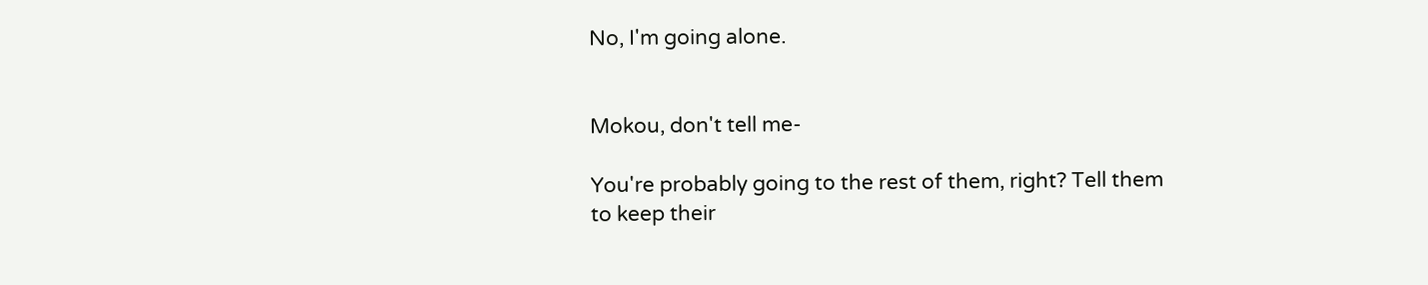No, I'm going alone.


Mokou, don't tell me-

You're probably going to the rest of them, right? Tell them to keep their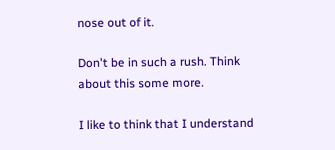nose out of it.

Don't be in such a rush. Think about this some more.

I like to think that I understand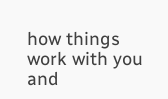how things work with you and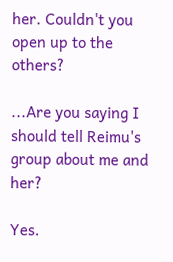her. Couldn't you open up to the others?

...Are you saying I should tell Reimu's group about me and her?

Yes.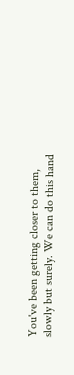You've been getting closer to them, slowly but surely. We can do this hand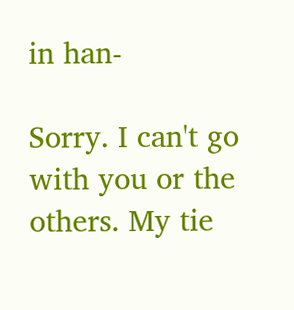in han-

Sorry. I can't go with you or the others. My tie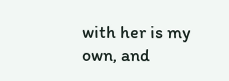with her is my own, and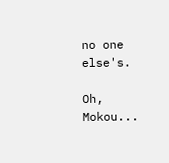no one else's.

Oh, Mokou...